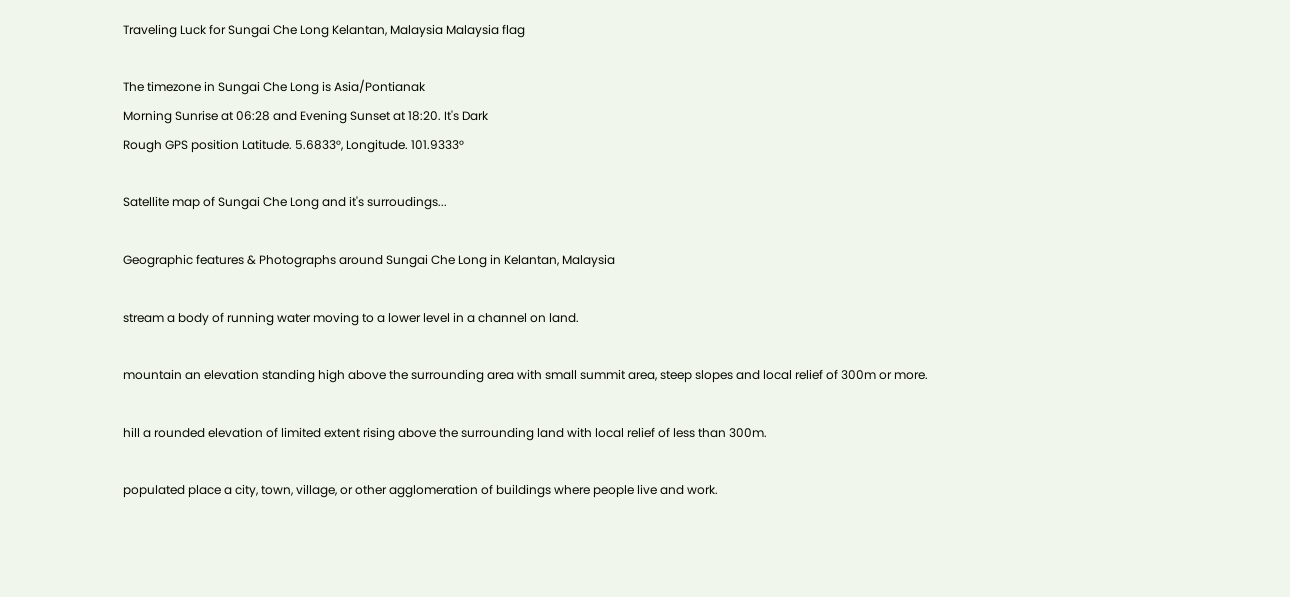Traveling Luck for Sungai Che Long Kelantan, Malaysia Malaysia flag

The timezone in Sungai Che Long is Asia/Pontianak
Morning Sunrise at 06:28 and Evening Sunset at 18:20. It's Dark
Rough GPS position Latitude. 5.6833°, Longitude. 101.9333°

Satellite map of Sungai Che Long and it's surroudings...

Geographic features & Photographs around Sungai Che Long in Kelantan, Malaysia

stream a body of running water moving to a lower level in a channel on land.

mountain an elevation standing high above the surrounding area with small summit area, steep slopes and local relief of 300m or more.

hill a rounded elevation of limited extent rising above the surrounding land with local relief of less than 300m.

populated place a city, town, village, or other agglomeration of buildings where people live and work.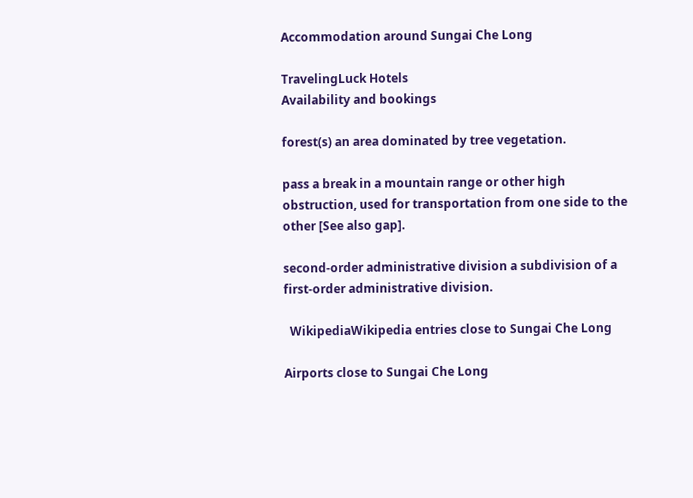Accommodation around Sungai Che Long

TravelingLuck Hotels
Availability and bookings

forest(s) an area dominated by tree vegetation.

pass a break in a mountain range or other high obstruction, used for transportation from one side to the other [See also gap].

second-order administrative division a subdivision of a first-order administrative division.

  WikipediaWikipedia entries close to Sungai Che Long

Airports close to Sungai Che Long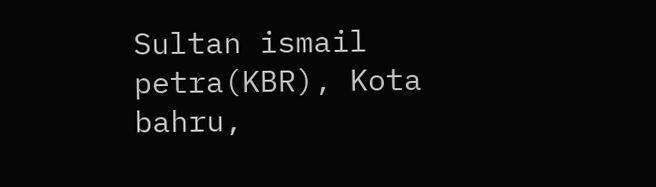Sultan ismail petra(KBR), Kota bahru,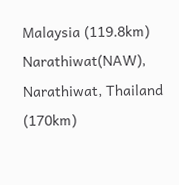Malaysia (119.8km)
Narathiwat(NAW), Narathiwat, Thailand (170km)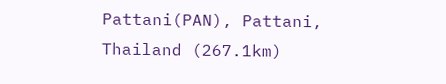Pattani(PAN), Pattani, Thailand (267.1km)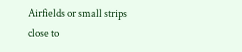Airfields or small strips close to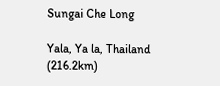Sungai Che Long

Yala, Ya la, Thailand (216.2km)